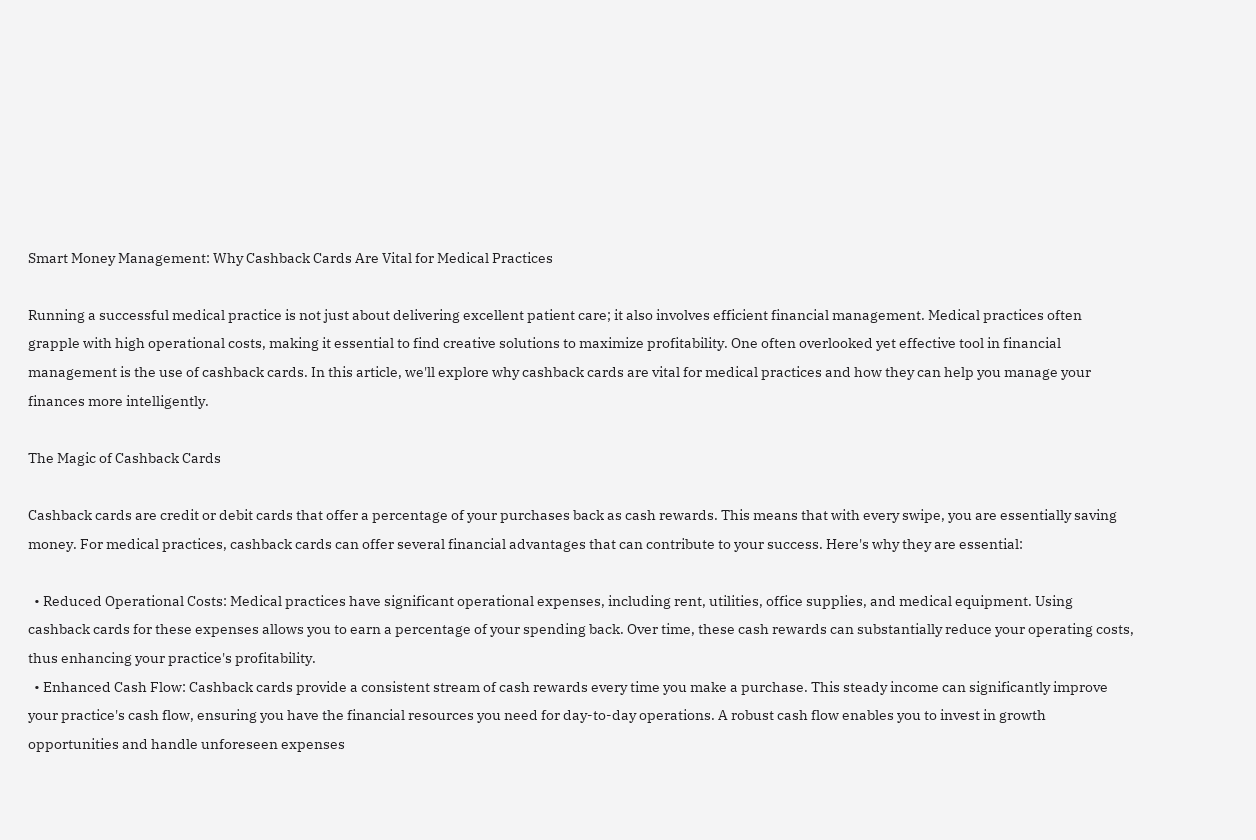Smart Money Management: Why Cashback Cards Are Vital for Medical Practices

Running a successful medical practice is not just about delivering excellent patient care; it also involves efficient financial management. Medical practices often grapple with high operational costs, making it essential to find creative solutions to maximize profitability. One often overlooked yet effective tool in financial management is the use of cashback cards. In this article, we'll explore why cashback cards are vital for medical practices and how they can help you manage your finances more intelligently.

The Magic of Cashback Cards

Cashback cards are credit or debit cards that offer a percentage of your purchases back as cash rewards. This means that with every swipe, you are essentially saving money. For medical practices, cashback cards can offer several financial advantages that can contribute to your success. Here's why they are essential:

  • Reduced Operational Costs: Medical practices have significant operational expenses, including rent, utilities, office supplies, and medical equipment. Using cashback cards for these expenses allows you to earn a percentage of your spending back. Over time, these cash rewards can substantially reduce your operating costs, thus enhancing your practice's profitability.
  • Enhanced Cash Flow: Cashback cards provide a consistent stream of cash rewards every time you make a purchase. This steady income can significantly improve your practice's cash flow, ensuring you have the financial resources you need for day-to-day operations. A robust cash flow enables you to invest in growth opportunities and handle unforeseen expenses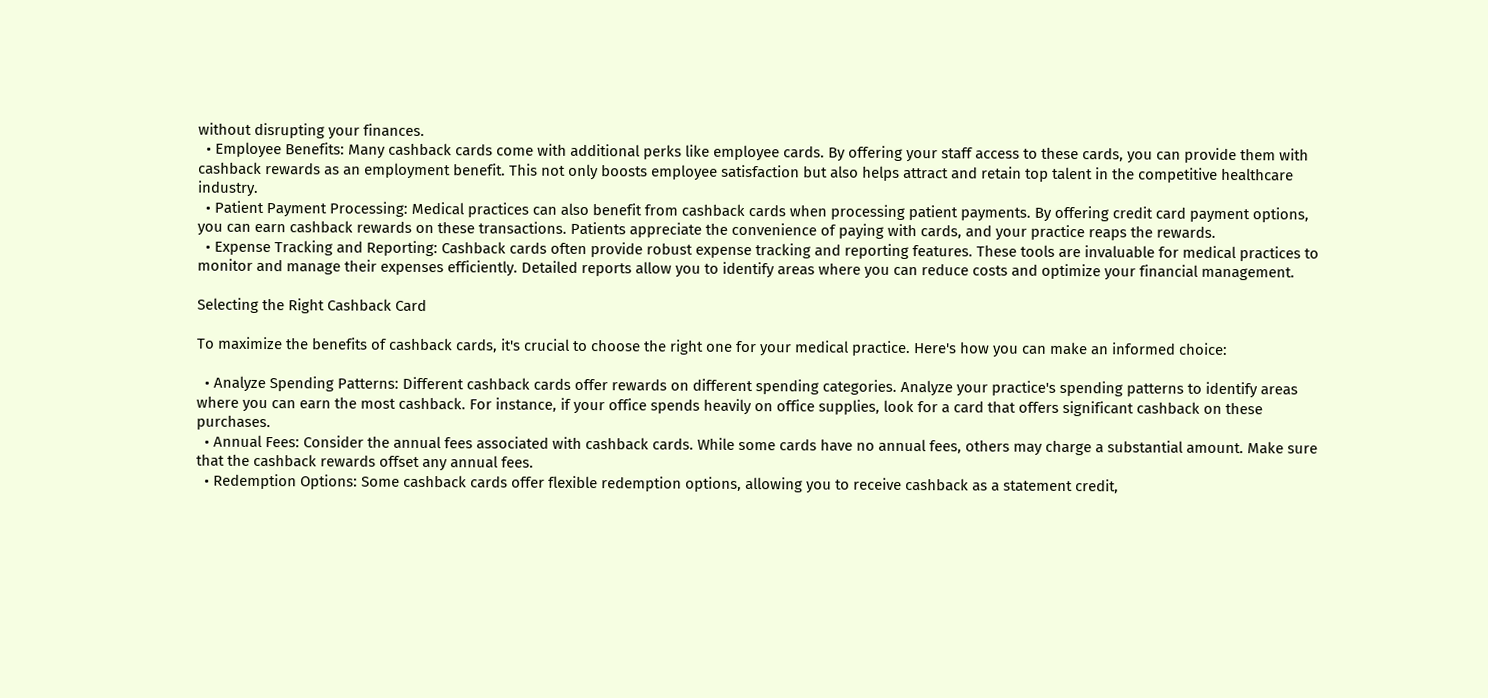without disrupting your finances.
  • Employee Benefits: Many cashback cards come with additional perks like employee cards. By offering your staff access to these cards, you can provide them with cashback rewards as an employment benefit. This not only boosts employee satisfaction but also helps attract and retain top talent in the competitive healthcare industry.
  • Patient Payment Processing: Medical practices can also benefit from cashback cards when processing patient payments. By offering credit card payment options, you can earn cashback rewards on these transactions. Patients appreciate the convenience of paying with cards, and your practice reaps the rewards.
  • Expense Tracking and Reporting: Cashback cards often provide robust expense tracking and reporting features. These tools are invaluable for medical practices to monitor and manage their expenses efficiently. Detailed reports allow you to identify areas where you can reduce costs and optimize your financial management.

Selecting the Right Cashback Card

To maximize the benefits of cashback cards, it's crucial to choose the right one for your medical practice. Here's how you can make an informed choice:

  • Analyze Spending Patterns: Different cashback cards offer rewards on different spending categories. Analyze your practice's spending patterns to identify areas where you can earn the most cashback. For instance, if your office spends heavily on office supplies, look for a card that offers significant cashback on these purchases.
  • Annual Fees: Consider the annual fees associated with cashback cards. While some cards have no annual fees, others may charge a substantial amount. Make sure that the cashback rewards offset any annual fees.
  • Redemption Options: Some cashback cards offer flexible redemption options, allowing you to receive cashback as a statement credit,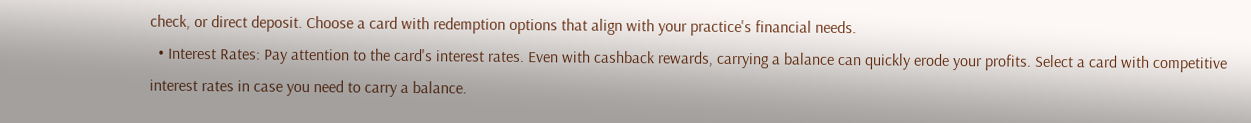check, or direct deposit. Choose a card with redemption options that align with your practice's financial needs.
  • Interest Rates: Pay attention to the card's interest rates. Even with cashback rewards, carrying a balance can quickly erode your profits. Select a card with competitive interest rates in case you need to carry a balance.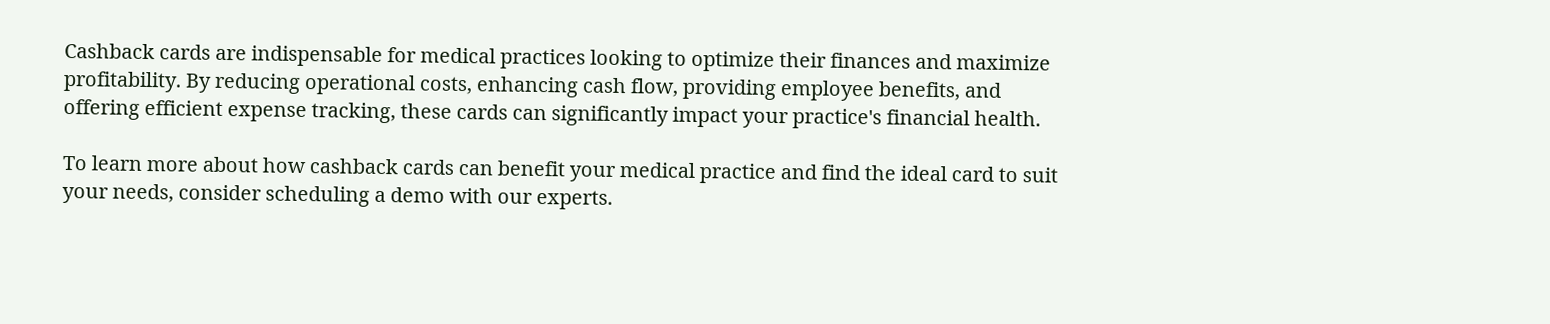Cashback cards are indispensable for medical practices looking to optimize their finances and maximize profitability. By reducing operational costs, enhancing cash flow, providing employee benefits, and offering efficient expense tracking, these cards can significantly impact your practice's financial health.

To learn more about how cashback cards can benefit your medical practice and find the ideal card to suit your needs, consider scheduling a demo with our experts.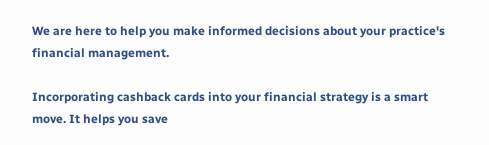We are here to help you make informed decisions about your practice's financial management.

Incorporating cashback cards into your financial strategy is a smart move. It helps you save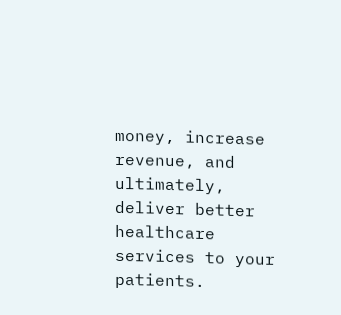money, increase revenue, and ultimately, deliver better healthcare services to your patients.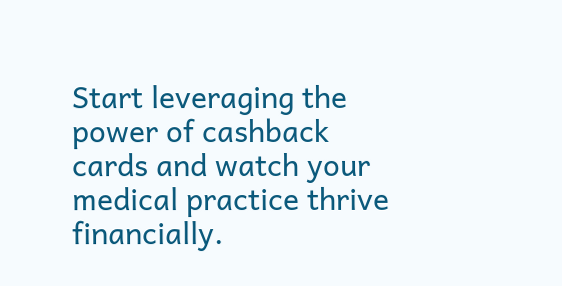Start leveraging the power of cashback cards and watch your medical practice thrive financially.